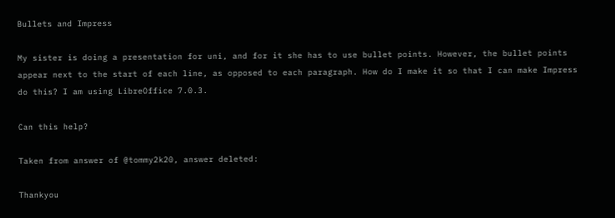Bullets and Impress

My sister is doing a presentation for uni, and for it she has to use bullet points. However, the bullet points appear next to the start of each line, as opposed to each paragraph. How do I make it so that I can make Impress do this? I am using LibreOffice 7.0.3.

Can this help?

Taken from answer of @tommy2k20, answer deleted:

Thankyou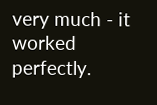very much - it worked perfectly.